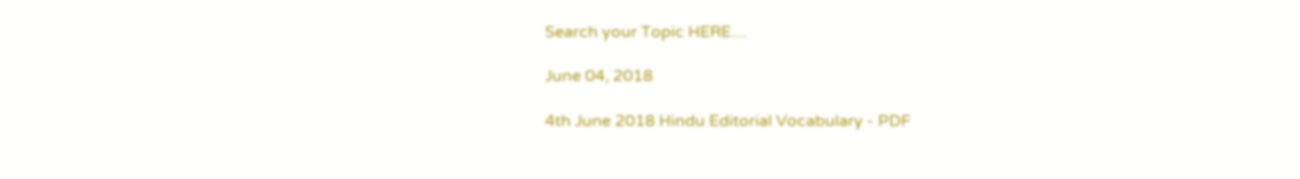Search your Topic HERE....

June 04, 2018

4th June 2018 Hindu Editorial Vocabulary - PDF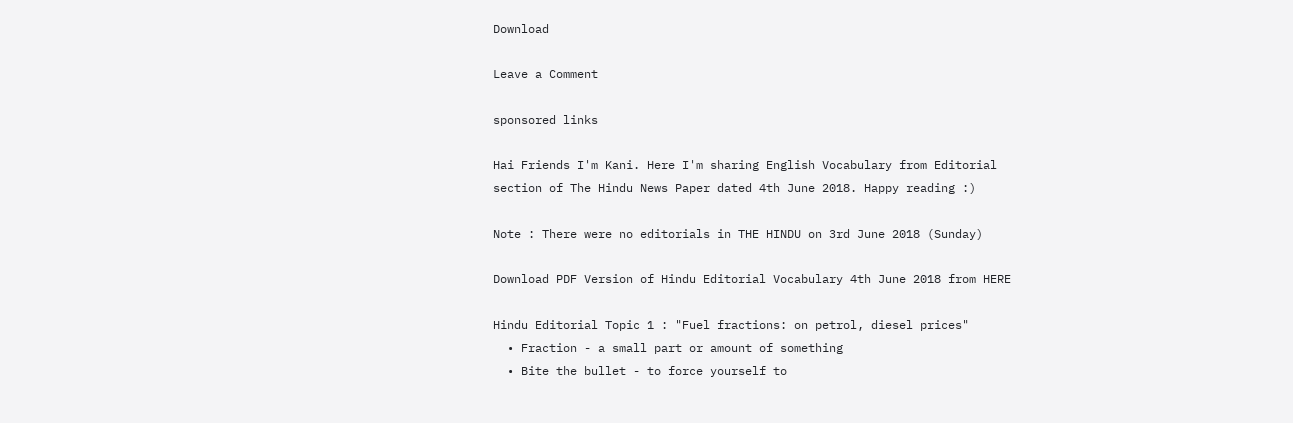Download

Leave a Comment

sponsored links

Hai Friends I'm Kani. Here I'm sharing English Vocabulary from Editorial section of The Hindu News Paper dated 4th June 2018. Happy reading :)

Note : There were no editorials in THE HINDU on 3rd June 2018 (Sunday)

Download PDF Version of Hindu Editorial Vocabulary 4th June 2018 from HERE

Hindu Editorial Topic 1 : "Fuel fractions: on petrol, diesel prices"
  • Fraction - a small part or amount of something
  • Bite the bullet - to force yourself to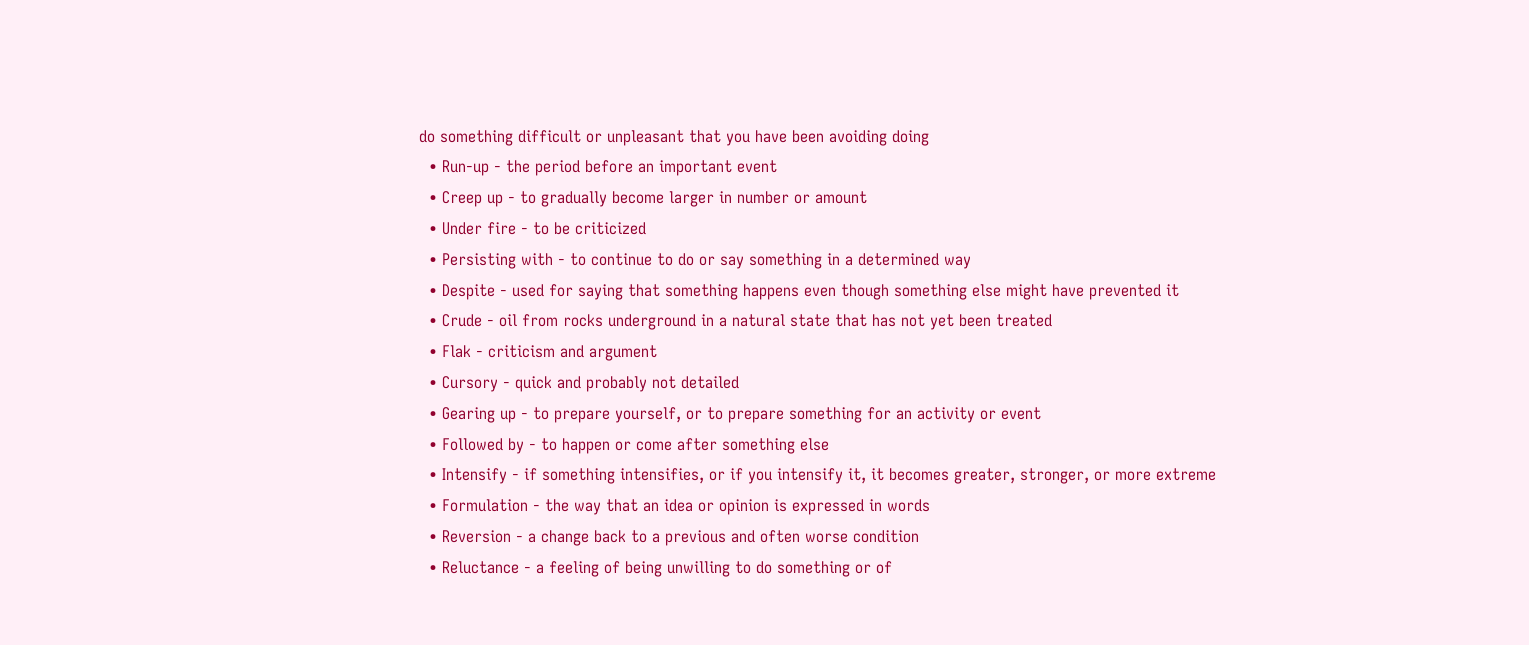do something difficult or unpleasant that you have been avoiding doing
  • Run-up - the period before an important event
  • Creep up - to gradually become larger in number or amount
  • Under fire - to be criticized
  • Persisting with - to continue to do or say something in a determined way
  • Despite - used for saying that something happens even though something else might have prevented it
  • Crude - oil from rocks underground in a natural state that has not yet been treated
  • Flak - criticism and argument
  • Cursory - quick and probably not detailed
  • Gearing up - to prepare yourself, or to prepare something for an activity or event
  • Followed by - to happen or come after something else
  • Intensify - if something intensifies, or if you intensify it, it becomes greater, stronger, or more extreme
  • Formulation - the way that an idea or opinion is expressed in words
  • Reversion - a change back to a previous and often worse condition
  • Reluctance - a feeling of being unwilling to do something or of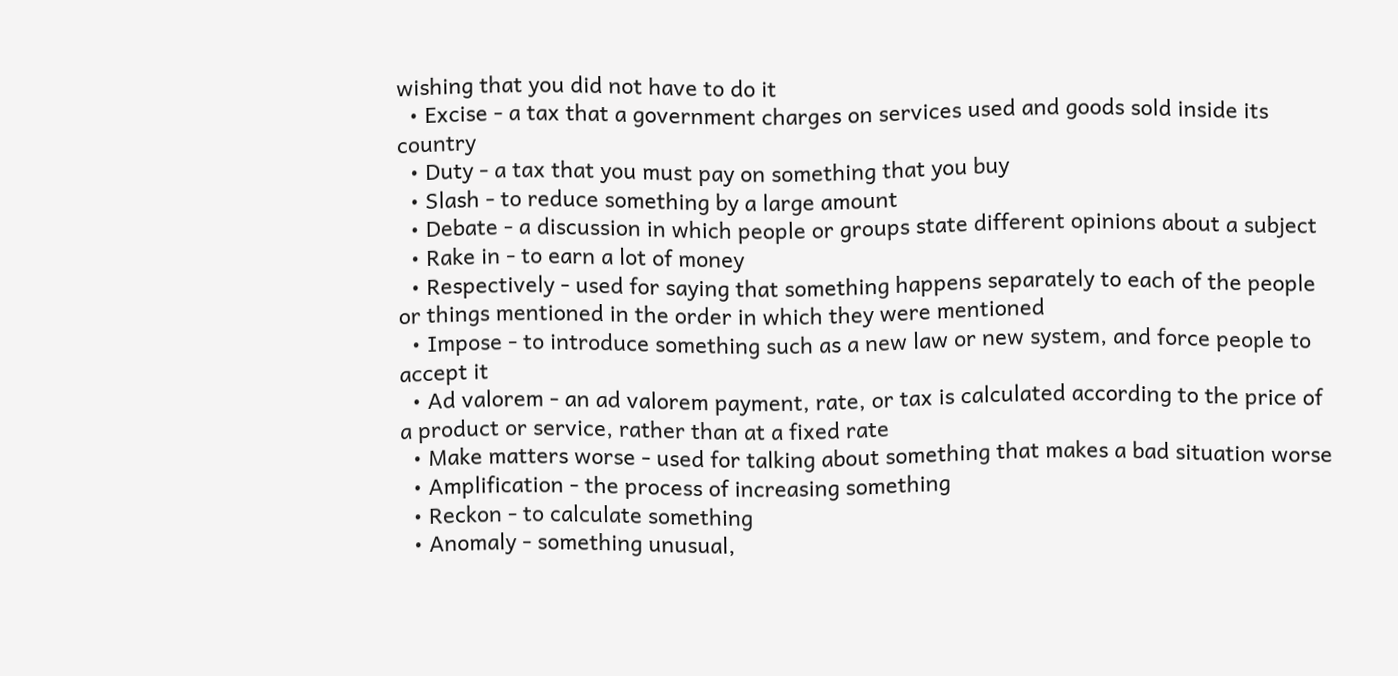wishing that you did not have to do it
  • Excise - a tax that a government charges on services used and goods sold inside its country
  • Duty - a tax that you must pay on something that you buy
  • Slash - to reduce something by a large amount
  • Debate - a discussion in which people or groups state different opinions about a subject
  • Rake in - to earn a lot of money
  • Respectively - used for saying that something happens separately to each of the people or things mentioned in the order in which they were mentioned
  • Impose - to introduce something such as a new law or new system, and force people to accept it
  • Ad valorem - an ad valorem payment, rate, or tax is calculated according to the price of a product or service, rather than at a fixed rate
  • Make matters worse - used for talking about something that makes a bad situation worse
  • Amplification - the process of increasing something
  • Reckon - to calculate something
  • Anomaly - something unusual,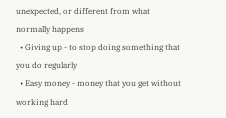unexpected, or different from what normally happens
  • Giving up - to stop doing something that you do regularly
  • Easy money - money that you get without working hard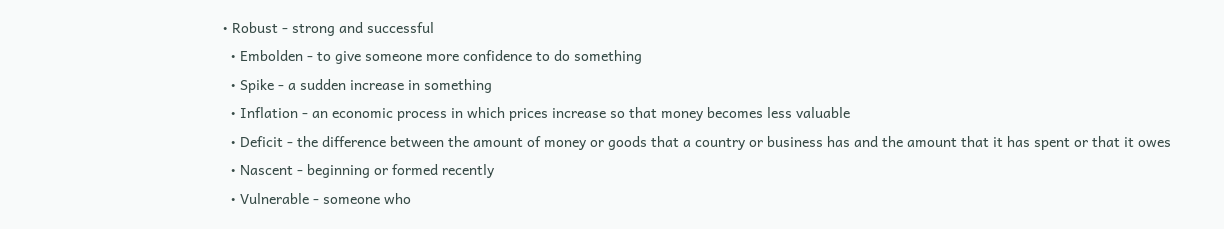• Robust - strong and successful
  • Embolden - to give someone more confidence to do something
  • Spike - a sudden increase in something
  • Inflation - an economic process in which prices increase so that money becomes less valuable
  • Deficit - the difference between the amount of money or goods that a country or business has and the amount that it has spent or that it owes
  • Nascent - beginning or formed recently
  • Vulnerable - someone who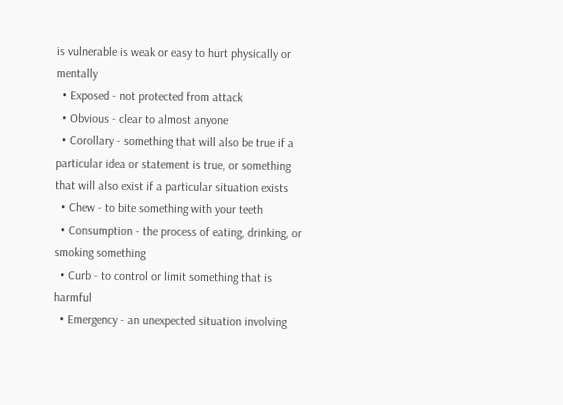is vulnerable is weak or easy to hurt physically or mentally
  • Exposed - not protected from attack
  • Obvious - clear to almost anyone
  • Corollary - something that will also be true if a particular idea or statement is true, or something that will also exist if a particular situation exists
  • Chew - to bite something with your teeth
  • Consumption - the process of eating, drinking, or smoking something
  • Curb - to control or limit something that is harmful
  • Emergency - an unexpected situation involving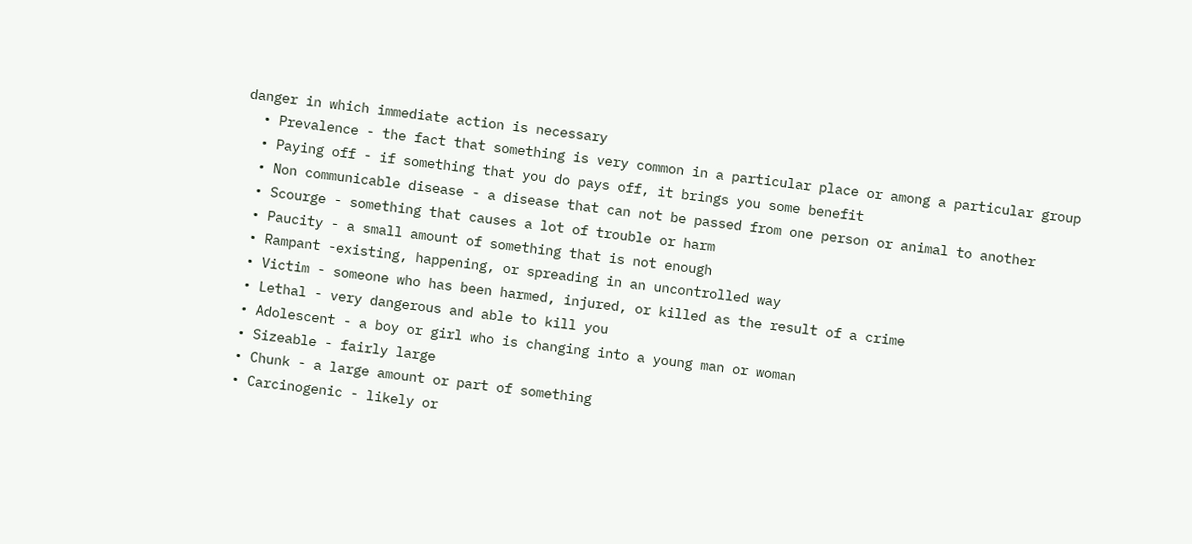danger in which immediate action is necessary
  • Prevalence - the fact that something is very common in a particular place or among a particular group
  • Paying off - if something that you do pays off, it brings you some benefit
  • Non communicable disease - a disease that can not be passed from one person or animal to another
  • Scourge - something that causes a lot of trouble or harm
  • Paucity - a small amount of something that is not enough
  • Rampant -existing, happening, or spreading in an uncontrolled way
  • Victim - someone who has been harmed, injured, or killed as the result of a crime
  • Lethal - very dangerous and able to kill you
  • Adolescent - a boy or girl who is changing into a young man or woman
  • Sizeable - fairly large
  • Chunk - a large amount or part of something
  • Carcinogenic - likely or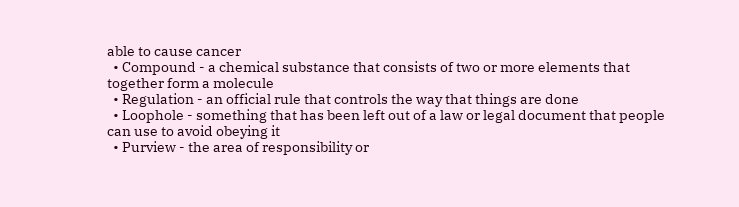able to cause cancer
  • Compound - a chemical substance that consists of two or more elements that together form a molecule
  • Regulation - an official rule that controls the way that things are done
  • Loophole - something that has been left out of a law or legal document that people can use to avoid obeying it
  • Purview - the area of responsibility or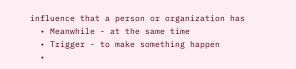influence that a person or organization has
  • Meanwhile - at the same time
  • Trigger - to make something happen
  •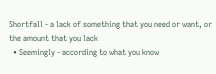Shortfall - a lack of something that you need or want, or the amount that you lack
  • Seemingly - according to what you know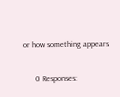or how something appears

      0 Responses: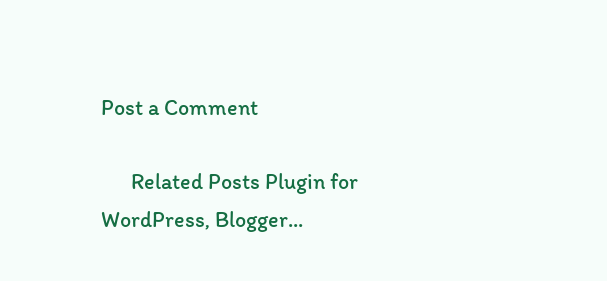Post a Comment

      Related Posts Plugin for WordPress, Blogger...